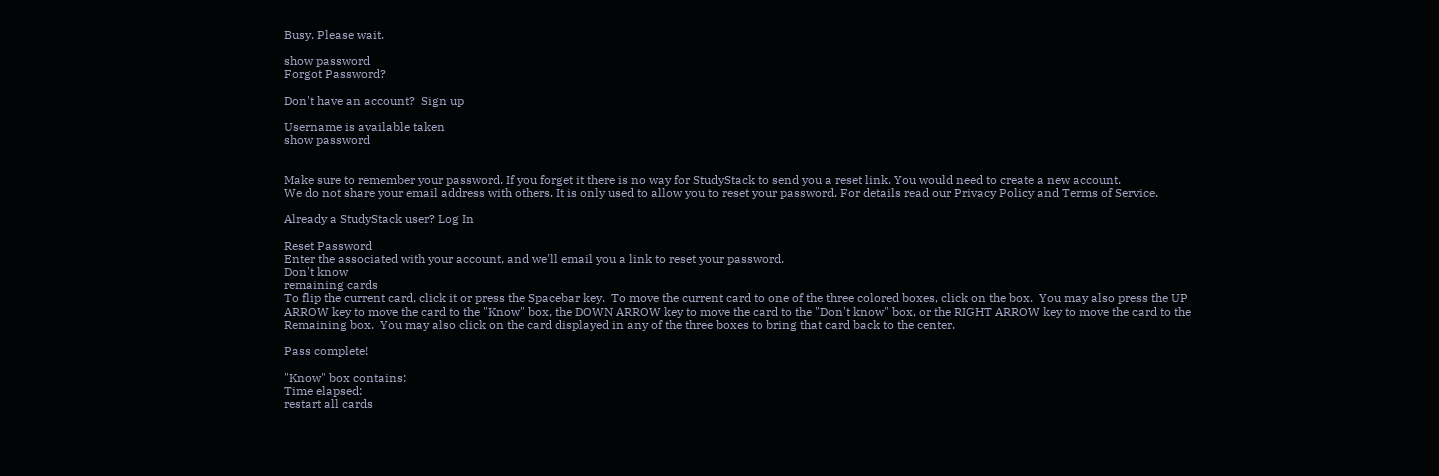Busy. Please wait.

show password
Forgot Password?

Don't have an account?  Sign up

Username is available taken
show password


Make sure to remember your password. If you forget it there is no way for StudyStack to send you a reset link. You would need to create a new account.
We do not share your email address with others. It is only used to allow you to reset your password. For details read our Privacy Policy and Terms of Service.

Already a StudyStack user? Log In

Reset Password
Enter the associated with your account, and we'll email you a link to reset your password.
Don't know
remaining cards
To flip the current card, click it or press the Spacebar key.  To move the current card to one of the three colored boxes, click on the box.  You may also press the UP ARROW key to move the card to the "Know" box, the DOWN ARROW key to move the card to the "Don't know" box, or the RIGHT ARROW key to move the card to the Remaining box.  You may also click on the card displayed in any of the three boxes to bring that card back to the center.

Pass complete!

"Know" box contains:
Time elapsed:
restart all cards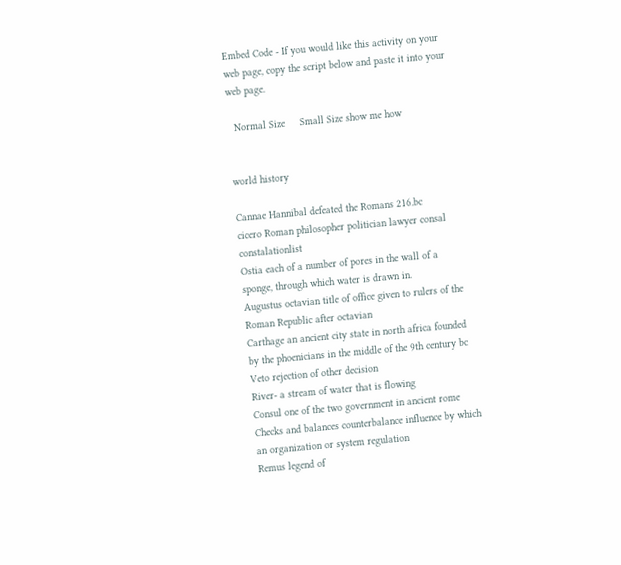Embed Code - If you would like this activity on your web page, copy the script below and paste it into your web page.

  Normal Size     Small Size show me how


world history

Cannae Hannibal defeated the Romans 216.bc
cicero Roman philosopher politician lawyer consal constalationlist
Ostia each of a number of pores in the wall of a sponge, through which water is drawn in.
Augustus octavian title of office given to rulers of the Roman Republic after octavian
Carthage an ancient city state in north africa founded by the phoenicians in the middle of the 9th century bc
Veto rejection of other decision
River- a stream of water that is flowing
Consul one of the two government in ancient rome
Checks and balances counterbalance influence by which an organization or system regulation
Remus legend of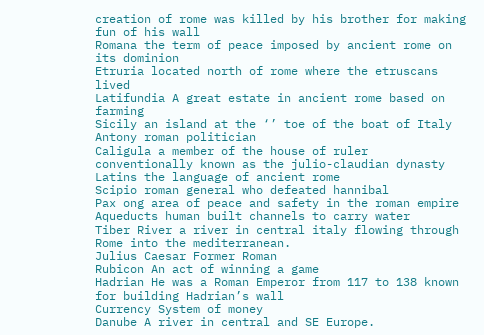creation of rome was killed by his brother for making fun of his wall
Romana the term of peace imposed by ancient rome on its dominion
Etruria located north of rome where the etruscans lived
Latifundia A great estate in ancient rome based on farming
Sicily an island at the ‘’ toe of the boat of Italy
Antony roman politician
Caligula a member of the house of ruler conventionally known as the julio-claudian dynasty
Latins the language of ancient rome
Scipio roman general who defeated hannibal
Pax ong area of peace and safety in the roman empire
Aqueducts human built channels to carry water
Tiber River a river in central italy flowing through Rome into the mediterranean.
Julius Caesar Former Roman
Rubicon An act of winning a game
Hadrian He was a Roman Emperor from 117 to 138 known for building Hadrian’s wall
Currency System of money
Danube A river in central and SE Europe.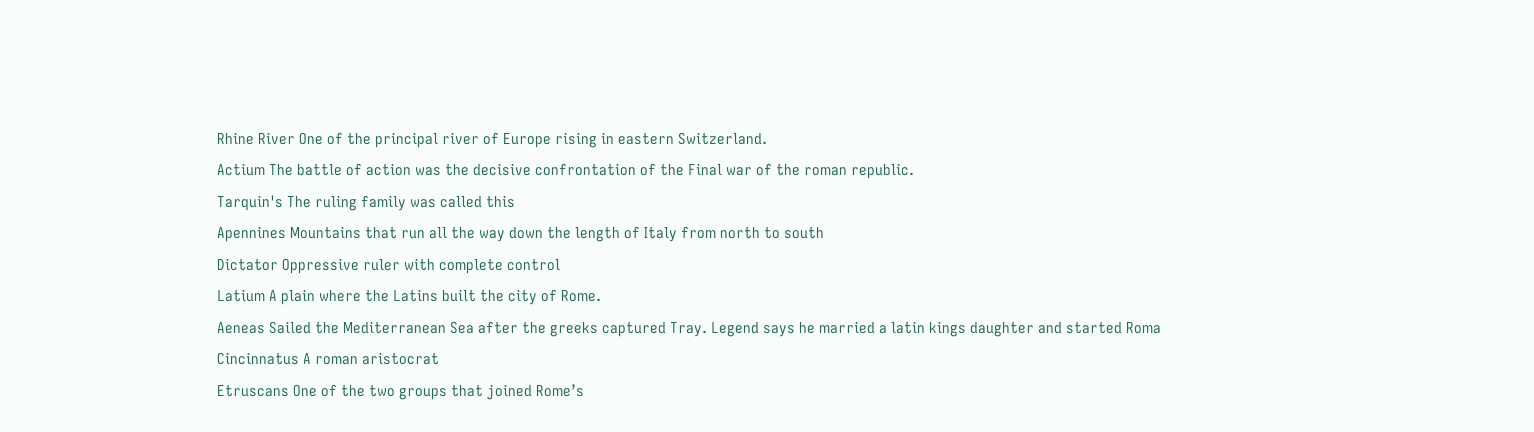Rhine River One of the principal river of Europe rising in eastern Switzerland.
Actium The battle of action was the decisive confrontation of the Final war of the roman republic.
Tarquin's The ruling family was called this
Apennines Mountains that run all the way down the length of Italy from north to south
Dictator Oppressive ruler with complete control
Latium A plain where the Latins built the city of Rome.
Aeneas Sailed the Mediterranean Sea after the greeks captured Tray. Legend says he married a latin kings daughter and started Roma
Cincinnatus A roman aristocrat
Etruscans One of the two groups that joined Rome’s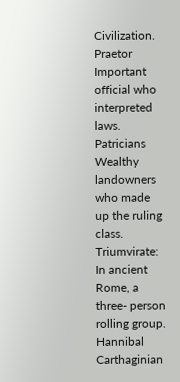Civilization.
Praetor Important official who interpreted laws.
Patricians Wealthy landowners who made up the ruling class.
Triumvirate: In ancient Rome, a three- person rolling group.
Hannibal Carthaginian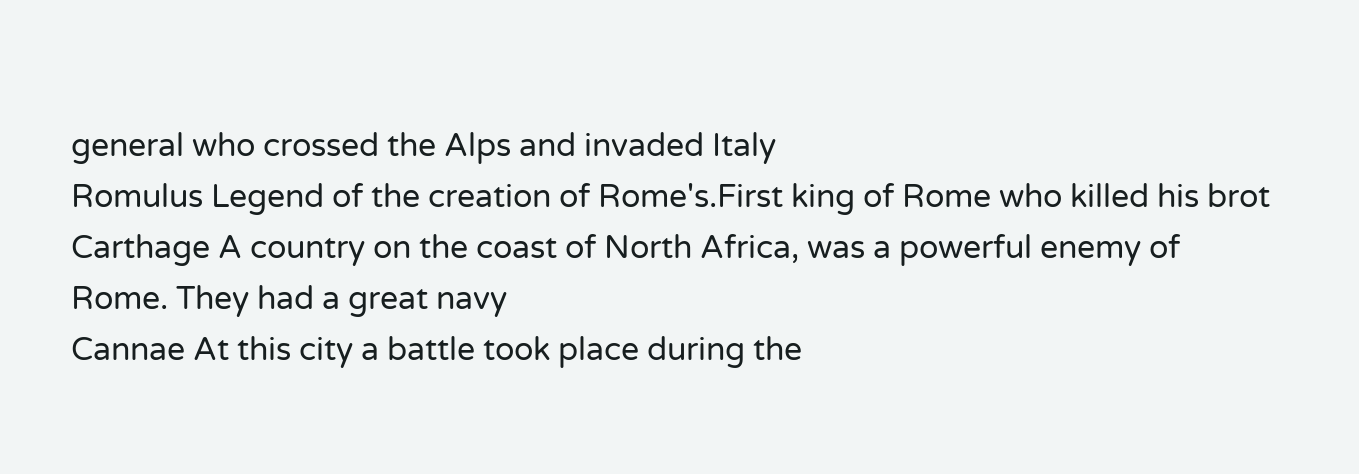general who crossed the Alps and invaded Italy
Romulus Legend of the creation of Rome's.First king of Rome who killed his brot
Carthage A country on the coast of North Africa, was a powerful enemy of Rome. They had a great navy
Cannae At this city a battle took place during the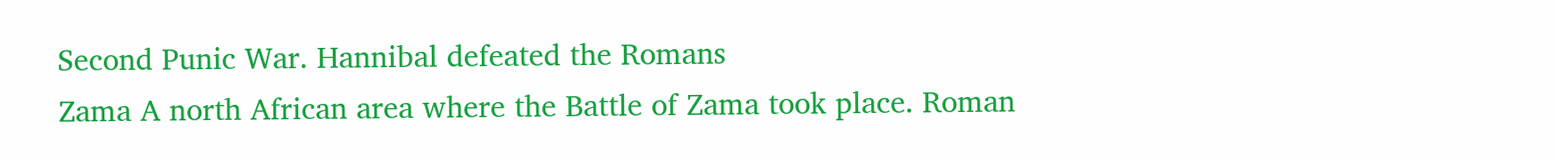Second Punic War. Hannibal defeated the Romans
Zama A north African area where the Battle of Zama took place. Roman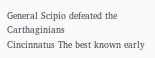General Scipio defeated the Carthaginians
Cincinnatus The best known early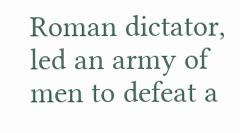Roman dictator, led an army of men to defeat a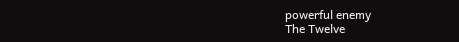powerful enemy
The Twelve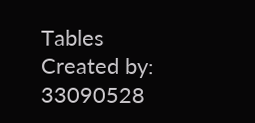Tables
Created by: 33090528